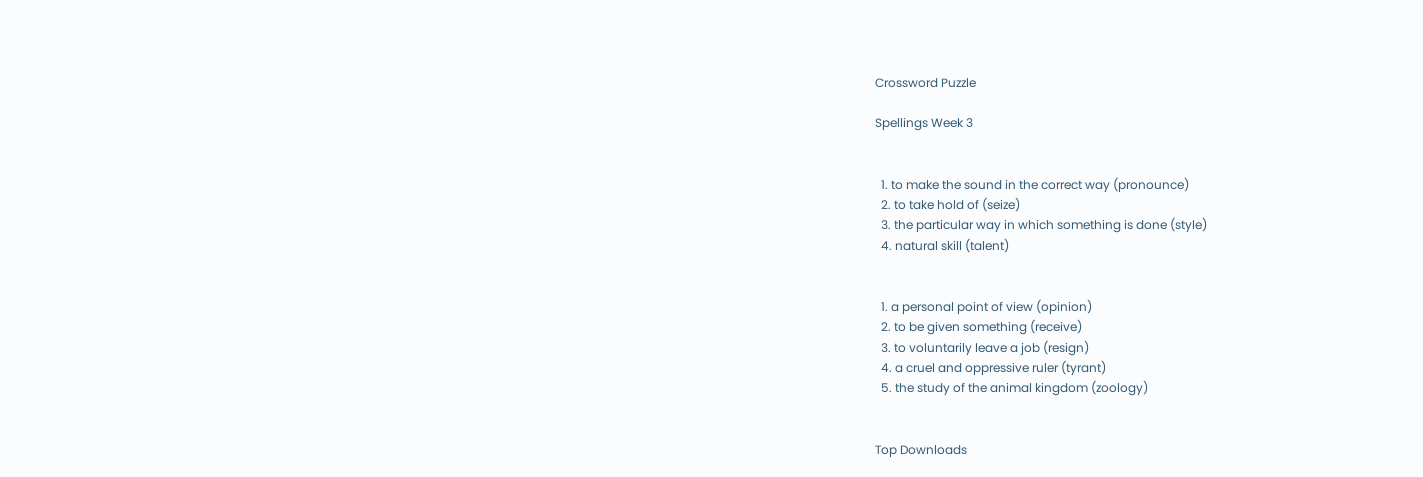Crossword Puzzle

Spellings Week 3


  1. to make the sound in the correct way (pronounce)
  2. to take hold of (seize)
  3. the particular way in which something is done (style)
  4. natural skill (talent)


  1. a personal point of view (opinion)
  2. to be given something (receive)
  3. to voluntarily leave a job (resign)
  4. a cruel and oppressive ruler (tyrant)
  5. the study of the animal kingdom (zoology)


Top Downloads